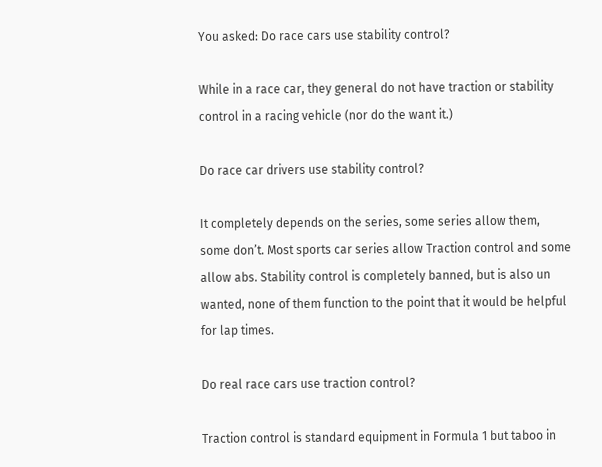You asked: Do race cars use stability control?

While in a race car, they general do not have traction or stability control in a racing vehicle (nor do the want it.)

Do race car drivers use stability control?

It completely depends on the series, some series allow them, some don’t. Most sports car series allow Traction control and some allow abs. Stability control is completely banned, but is also un wanted, none of them function to the point that it would be helpful for lap times.

Do real race cars use traction control?

Traction control is standard equipment in Formula 1 but taboo in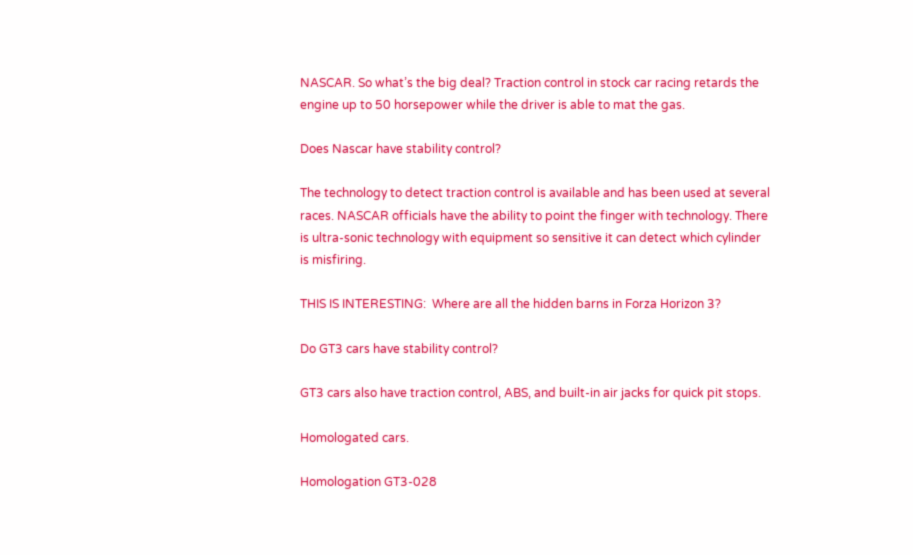NASCAR. So what’s the big deal? Traction control in stock car racing retards the engine up to 50 horsepower while the driver is able to mat the gas.

Does Nascar have stability control?

The technology to detect traction control is available and has been used at several races. NASCAR officials have the ability to point the finger with technology. There is ultra-sonic technology with equipment so sensitive it can detect which cylinder is misfiring.

THIS IS INTERESTING:  Where are all the hidden barns in Forza Horizon 3?

Do GT3 cars have stability control?

GT3 cars also have traction control, ABS, and built-in air jacks for quick pit stops.

Homologated cars.

Homologation GT3-028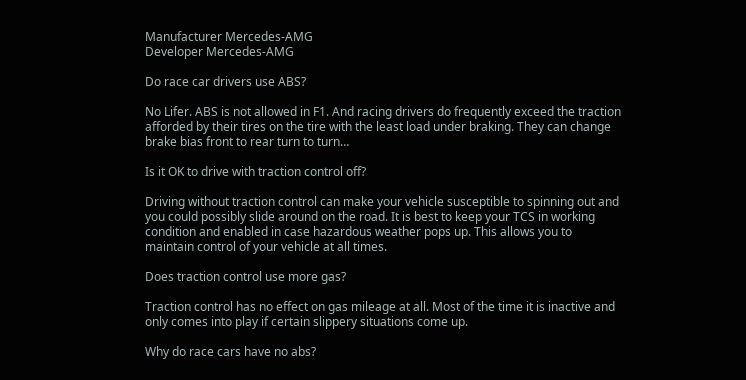Manufacturer Mercedes-AMG
Developer Mercedes-AMG

Do race car drivers use ABS?

No Lifer. ABS is not allowed in F1. And racing drivers do frequently exceed the traction afforded by their tires on the tire with the least load under braking. They can change brake bias front to rear turn to turn…

Is it OK to drive with traction control off?

Driving without traction control can make your vehicle susceptible to spinning out and you could possibly slide around on the road. It is best to keep your TCS in working condition and enabled in case hazardous weather pops up. This allows you to maintain control of your vehicle at all times.

Does traction control use more gas?

Traction control has no effect on gas mileage at all. Most of the time it is inactive and only comes into play if certain slippery situations come up.

Why do race cars have no abs?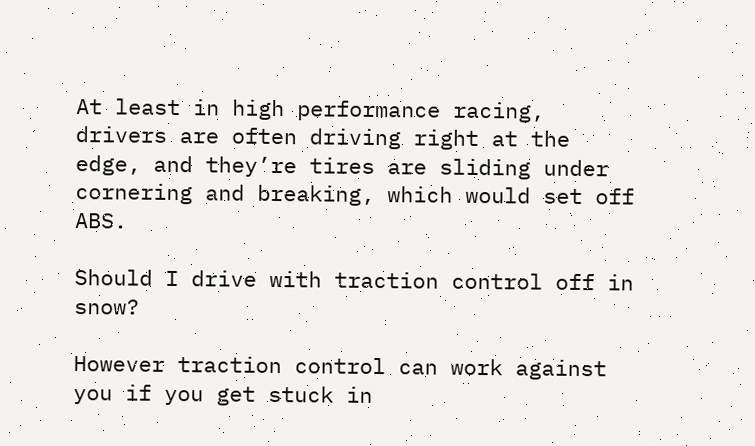At least in high performance racing, drivers are often driving right at the edge, and they’re tires are sliding under cornering and breaking, which would set off ABS.

Should I drive with traction control off in snow?

However traction control can work against you if you get stuck in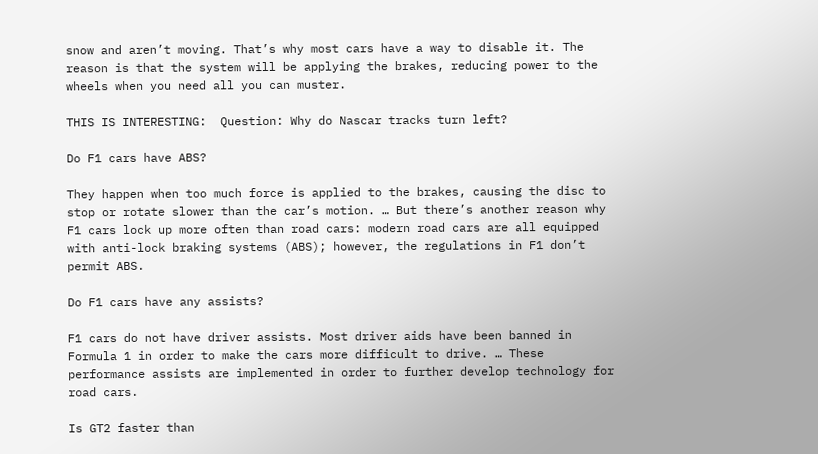snow and aren’t moving. That’s why most cars have a way to disable it. The reason is that the system will be applying the brakes, reducing power to the wheels when you need all you can muster.

THIS IS INTERESTING:  Question: Why do Nascar tracks turn left?

Do F1 cars have ABS?

They happen when too much force is applied to the brakes, causing the disc to stop or rotate slower than the car’s motion. … But there’s another reason why F1 cars lock up more often than road cars: modern road cars are all equipped with anti-lock braking systems (ABS); however, the regulations in F1 don’t permit ABS.

Do F1 cars have any assists?

F1 cars do not have driver assists. Most driver aids have been banned in Formula 1 in order to make the cars more difficult to drive. … These performance assists are implemented in order to further develop technology for road cars.

Is GT2 faster than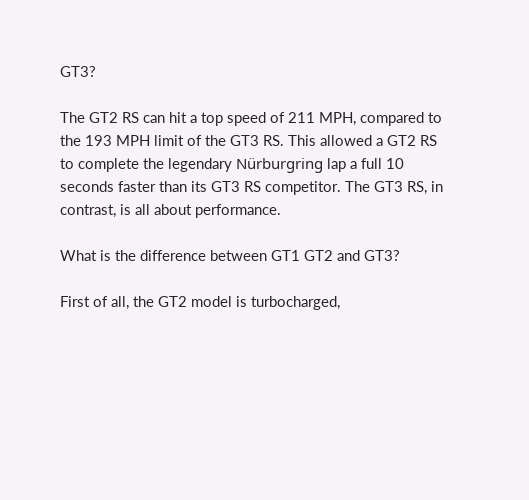GT3?

The GT2 RS can hit a top speed of 211 MPH, compared to the 193 MPH limit of the GT3 RS. This allowed a GT2 RS to complete the legendary Nürburgring lap a full 10 seconds faster than its GT3 RS competitor. The GT3 RS, in contrast, is all about performance.

What is the difference between GT1 GT2 and GT3?

First of all, the GT2 model is turbocharged,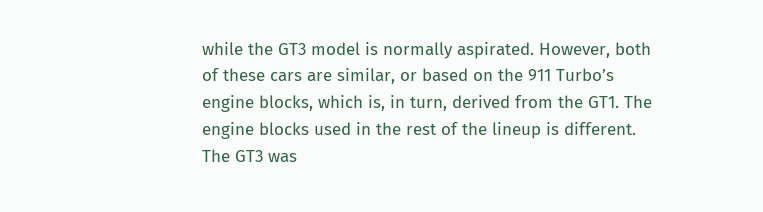while the GT3 model is normally aspirated. However, both of these cars are similar, or based on the 911 Turbo’s engine blocks, which is, in turn, derived from the GT1. The engine blocks used in the rest of the lineup is different. The GT3 was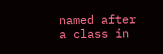named after a class in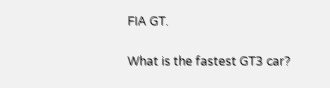FIA GT.

What is the fastest GT3 car?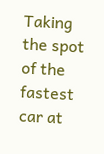Taking the spot of the fastest car at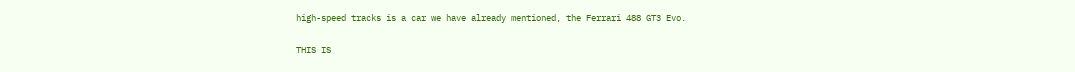high-speed tracks is a car we have already mentioned, the Ferrari 488 GT3 Evo.

THIS IS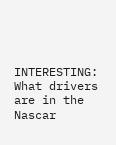INTERESTING:  What drivers are in the Nascar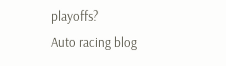playoffs?
Auto racing blog